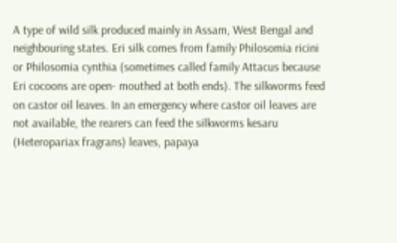A type of wild silk produced mainly in Assam, West Bengal and neighbouring states. Eri silk comes from family Philosomia ricini or Philosomia cynthia (sometimes called family Attacus because Eri cocoons are open- mouthed at both ends). The silkworms feed on castor oil leaves. In an emergency where castor oil leaves are not available, the rearers can feed the silkworms kesaru (Heteropariax fragrans) leaves, papaya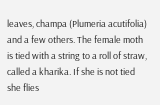leaves, champa (Plumeria acutifolia) and a few others. The female moth is tied with a string to a roll of straw, called a kharika. If she is not tied she flies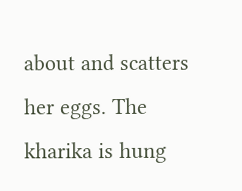about and scatters her eggs. The kharika is hung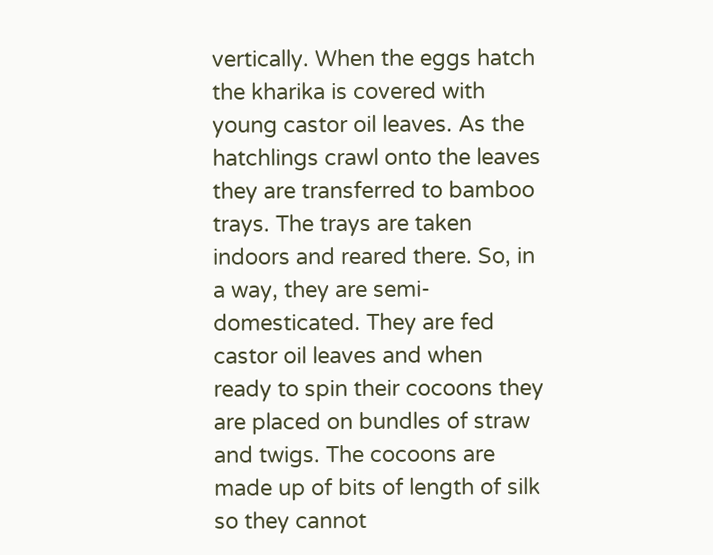vertically. When the eggs hatch the kharika is covered with young castor oil leaves. As the hatchlings crawl onto the leaves they are transferred to bamboo trays. The trays are taken indoors and reared there. So, in a way, they are semi-domesticated. They are fed castor oil leaves and when ready to spin their cocoons they are placed on bundles of straw and twigs. The cocoons are made up of bits of length of silk so they cannot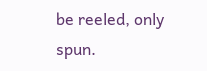be reeled, only spun.